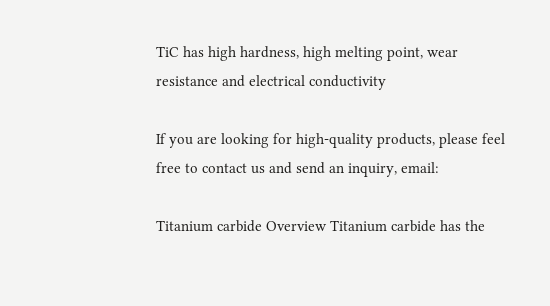TiC has high hardness, high melting point, wear resistance and electrical conductivity

If you are looking for high-quality products, please feel free to contact us and send an inquiry, email:

Titanium carbide Overview Titanium carbide has the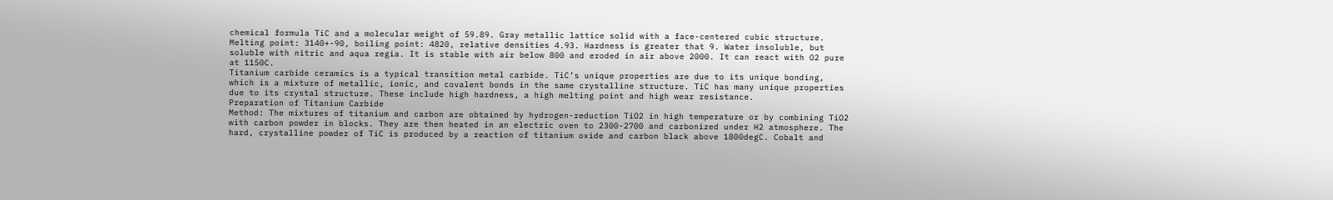chemical formula TiC and a molecular weight of 59.89. Gray metallic lattice solid with a face-centered cubic structure. Melting point: 3140+-90, boiling point: 4820, relative densities 4.93. Hardness is greater that 9. Water insoluble, but soluble with nitric and aqua regia. It is stable with air below 800 and eroded in air above 2000. It can react with O2 pure at 1150C.
Titanium carbide ceramics is a typical transition metal carbide. TiC’s unique properties are due to its unique bonding, which is a mixture of metallic, ionic, and covalent bonds in the same crystalline structure. TiC has many unique properties due to its crystal structure. These include high hardness, a high melting point and high wear resistance.
Preparation of Titanium Carbide
Method: The mixtures of titanium and carbon are obtained by hydrogen-reduction TiO2 in high temperature or by combining TiO2 with carbon powder in blocks. They are then heated in an electric oven to 2300-2700 and carbonized under H2 atmosphere. The hard, crystalline powder of TiC is produced by a reaction of titanium oxide and carbon black above 1800degC. Cobalt and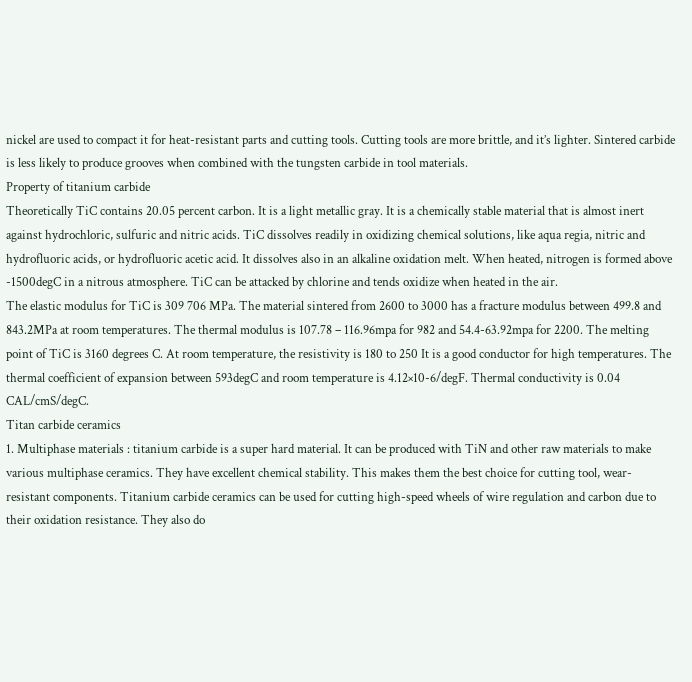nickel are used to compact it for heat-resistant parts and cutting tools. Cutting tools are more brittle, and it’s lighter. Sintered carbide is less likely to produce grooves when combined with the tungsten carbide in tool materials.
Property of titanium carbide
Theoretically TiC contains 20.05 percent carbon. It is a light metallic gray. It is a chemically stable material that is almost inert against hydrochloric, sulfuric and nitric acids. TiC dissolves readily in oxidizing chemical solutions, like aqua regia, nitric and hydrofluoric acids, or hydrofluoric acetic acid. It dissolves also in an alkaline oxidation melt. When heated, nitrogen is formed above -1500degC in a nitrous atmosphere. TiC can be attacked by chlorine and tends oxidize when heated in the air.
The elastic modulus for TiC is 309 706 MPa. The material sintered from 2600 to 3000 has a fracture modulus between 499.8 and 843.2MPa at room temperatures. The thermal modulus is 107.78 – 116.96mpa for 982 and 54.4-63.92mpa for 2200. The melting point of TiC is 3160 degrees C. At room temperature, the resistivity is 180 to 250 It is a good conductor for high temperatures. The thermal coefficient of expansion between 593degC and room temperature is 4.12×10-6/degF. Thermal conductivity is 0.04 CAL/cmS/degC.
Titan carbide ceramics
1. Multiphase materials : titanium carbide is a super hard material. It can be produced with TiN and other raw materials to make various multiphase ceramics. They have excellent chemical stability. This makes them the best choice for cutting tool, wear-resistant components. Titanium carbide ceramics can be used for cutting high-speed wheels of wire regulation and carbon due to their oxidation resistance. They also do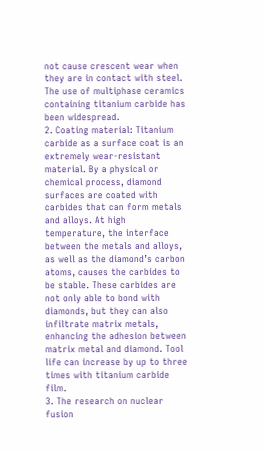not cause crescent wear when they are in contact with steel. The use of multiphase ceramics containing titanium carbide has been widespread.
2. Coating material: Titanium carbide as a surface coat is an extremely wear-resistant material. By a physical or chemical process, diamond surfaces are coated with carbides that can form metals and alloys. At high temperature, the interface between the metals and alloys, as well as the diamond’s carbon atoms, causes the carbides to be stable. These carbides are not only able to bond with diamonds, but they can also infiltrate matrix metals, enhancing the adhesion between matrix metal and diamond. Tool life can increase by up to three times with titanium carbide film.
3. The research on nuclear fusion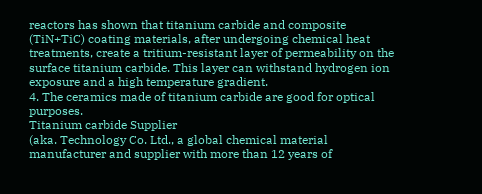reactors has shown that titanium carbide and composite (TiN+TiC) coating materials, after undergoing chemical heat treatments, create a tritium-resistant layer of permeability on the surface titanium carbide. This layer can withstand hydrogen ion exposure and a high temperature gradient.
4. The ceramics made of titanium carbide are good for optical purposes.
Titanium carbide Supplier
(aka. Technology Co. Ltd., a global chemical material manufacturer and supplier with more than 12 years of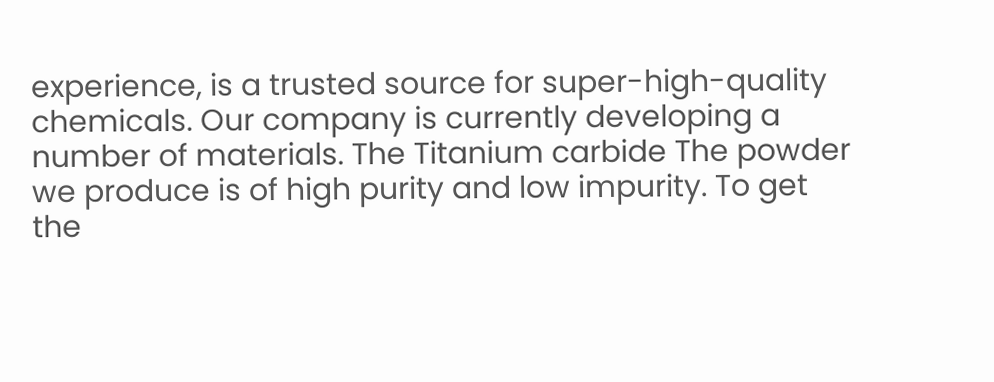experience, is a trusted source for super-high-quality chemicals. Our company is currently developing a number of materials. The Titanium carbide The powder we produce is of high purity and low impurity. To get the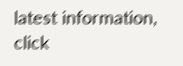latest information, click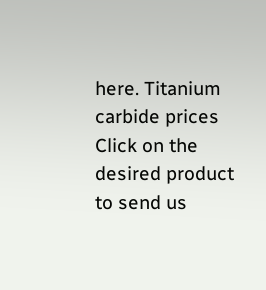here. Titanium carbide prices Click on the desired product to send us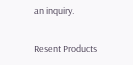an inquiry.

Resent Products